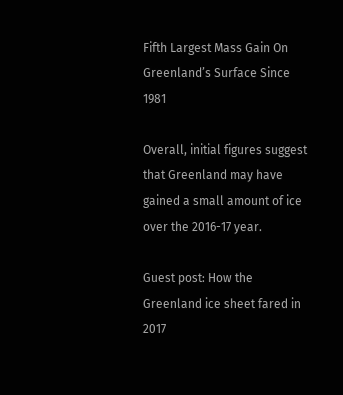Fifth Largest Mass Gain On Greenland’s Surface Since 1981

Overall, initial figures suggest that Greenland may have gained a small amount of ice over the 2016-17 year.

Guest post: How the Greenland ice sheet fared in 2017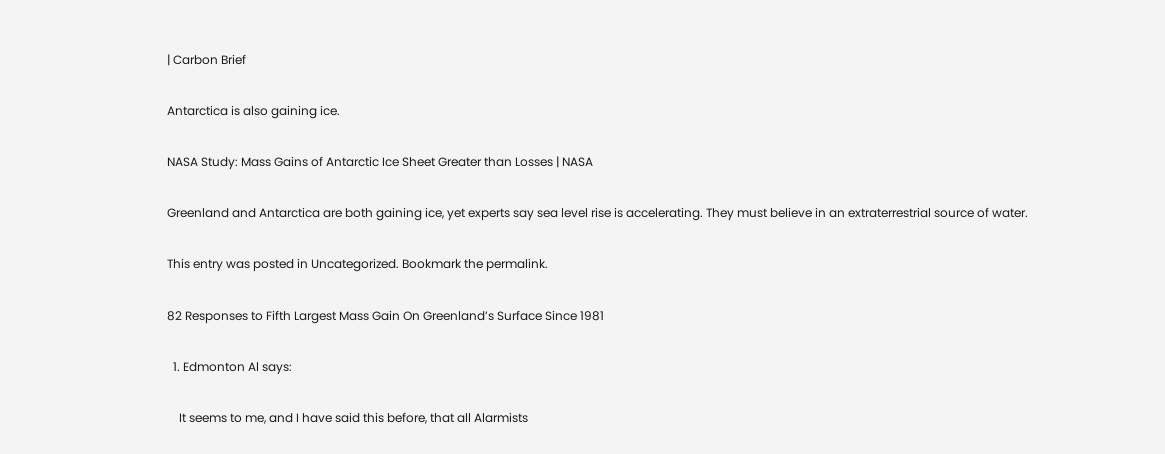| Carbon Brief

Antarctica is also gaining ice.

NASA Study: Mass Gains of Antarctic Ice Sheet Greater than Losses | NASA

Greenland and Antarctica are both gaining ice, yet experts say sea level rise is accelerating. They must believe in an extraterrestrial source of water.

This entry was posted in Uncategorized. Bookmark the permalink.

82 Responses to Fifth Largest Mass Gain On Greenland’s Surface Since 1981

  1. Edmonton Al says:

    It seems to me, and I have said this before, that all Alarmists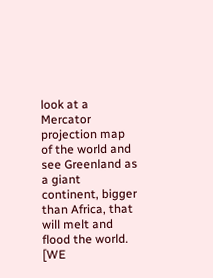look at a Mercator projection map of the world and see Greenland as a giant continent, bigger than Africa, that will melt and flood the world. [WE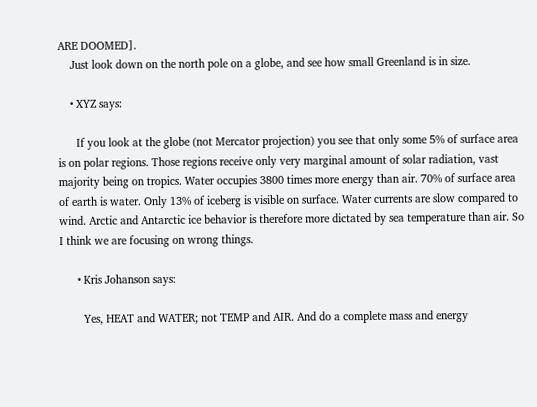ARE DOOMED].
    Just look down on the north pole on a globe, and see how small Greenland is in size.

    • XYZ says:

      If you look at the globe (not Mercator projection) you see that only some 5% of surface area is on polar regions. Those regions receive only very marginal amount of solar radiation, vast majority being on tropics. Water occupies 3800 times more energy than air. 70% of surface area of earth is water. Only 13% of iceberg is visible on surface. Water currents are slow compared to wind. Arctic and Antarctic ice behavior is therefore more dictated by sea temperature than air. So I think we are focusing on wrong things.

      • Kris Johanson says:

        Yes, HEAT and WATER; not TEMP and AIR. And do a complete mass and energy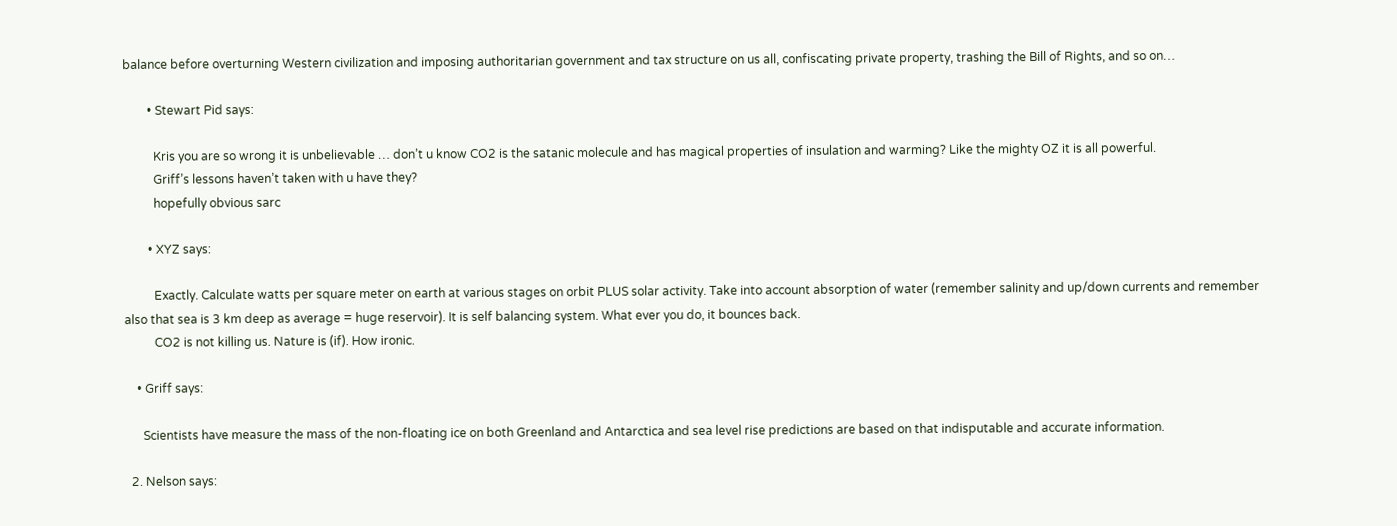balance before overturning Western civilization and imposing authoritarian government and tax structure on us all, confiscating private property, trashing the Bill of Rights, and so on…

        • Stewart Pid says:

          Kris you are so wrong it is unbelievable … don’t u know CO2 is the satanic molecule and has magical properties of insulation and warming? Like the mighty OZ it is all powerful.
          Griff’s lessons haven’t taken with u have they?
          hopefully obvious sarc

        • XYZ says:

          Exactly. Calculate watts per square meter on earth at various stages on orbit PLUS solar activity. Take into account absorption of water (remember salinity and up/down currents and remember also that sea is 3 km deep as average = huge reservoir). It is self balancing system. What ever you do, it bounces back.
          CO2 is not killing us. Nature is (if). How ironic.

    • Griff says:

      Scientists have measure the mass of the non-floating ice on both Greenland and Antarctica and sea level rise predictions are based on that indisputable and accurate information.

  2. Nelson says: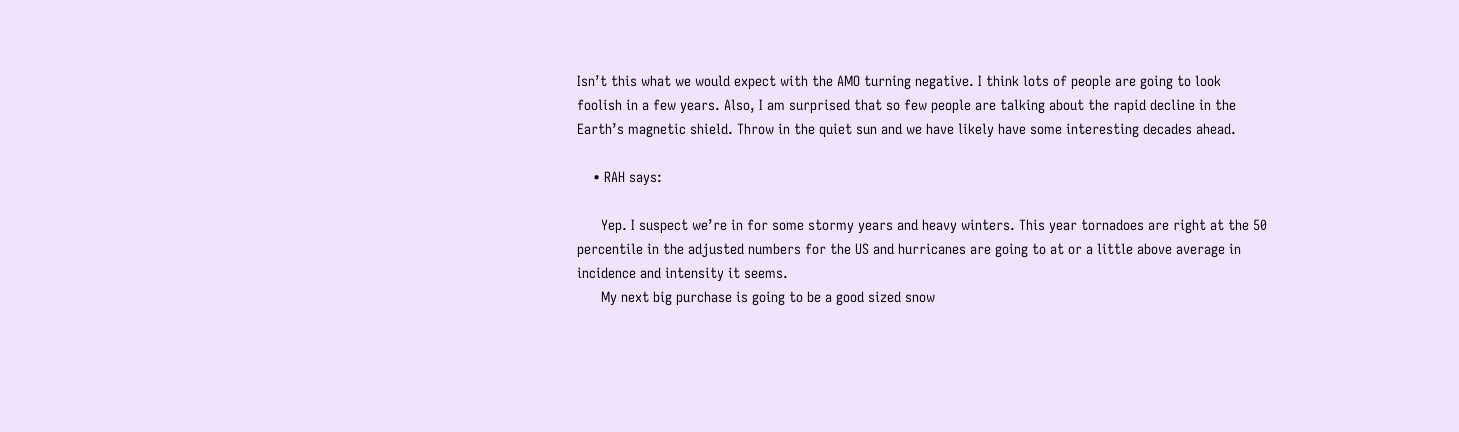Isn’t this what we would expect with the AMO turning negative. I think lots of people are going to look foolish in a few years. Also, I am surprised that so few people are talking about the rapid decline in the Earth’s magnetic shield. Throw in the quiet sun and we have likely have some interesting decades ahead.

    • RAH says:

      Yep. I suspect we’re in for some stormy years and heavy winters. This year tornadoes are right at the 50 percentile in the adjusted numbers for the US and hurricanes are going to at or a little above average in incidence and intensity it seems.
      My next big purchase is going to be a good sized snow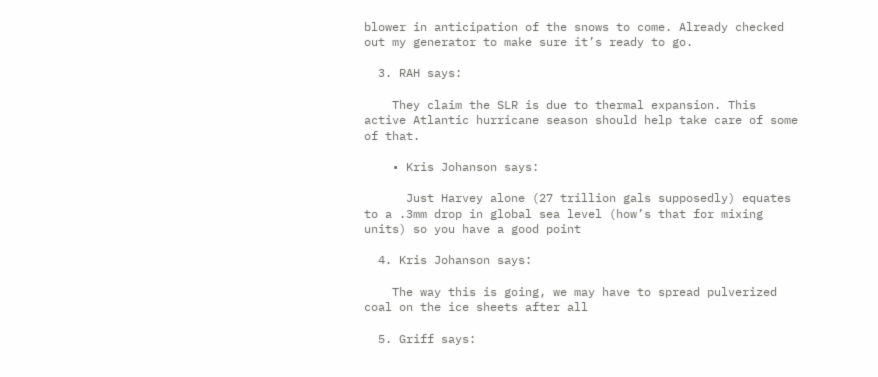blower in anticipation of the snows to come. Already checked out my generator to make sure it’s ready to go.

  3. RAH says:

    They claim the SLR is due to thermal expansion. This active Atlantic hurricane season should help take care of some of that.

    • Kris Johanson says:

      Just Harvey alone (27 trillion gals supposedly) equates to a .3mm drop in global sea level (how’s that for mixing units) so you have a good point

  4. Kris Johanson says:

    The way this is going, we may have to spread pulverized coal on the ice sheets after all

  5. Griff says: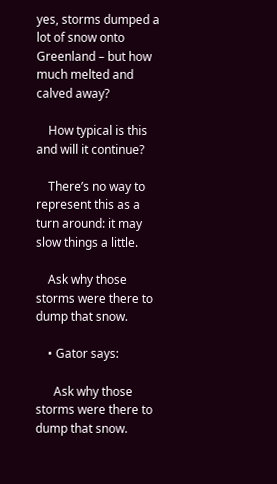yes, storms dumped a lot of snow onto Greenland – but how much melted and calved away?

    How typical is this and will it continue?

    There’s no way to represent this as a turn around: it may slow things a little.

    Ask why those storms were there to dump that snow.

    • Gator says:

      Ask why those storms were there to dump that snow.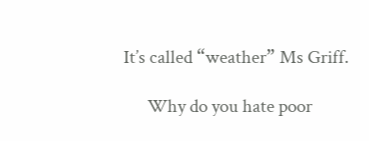It’s called “weather” Ms Griff.

      Why do you hate poor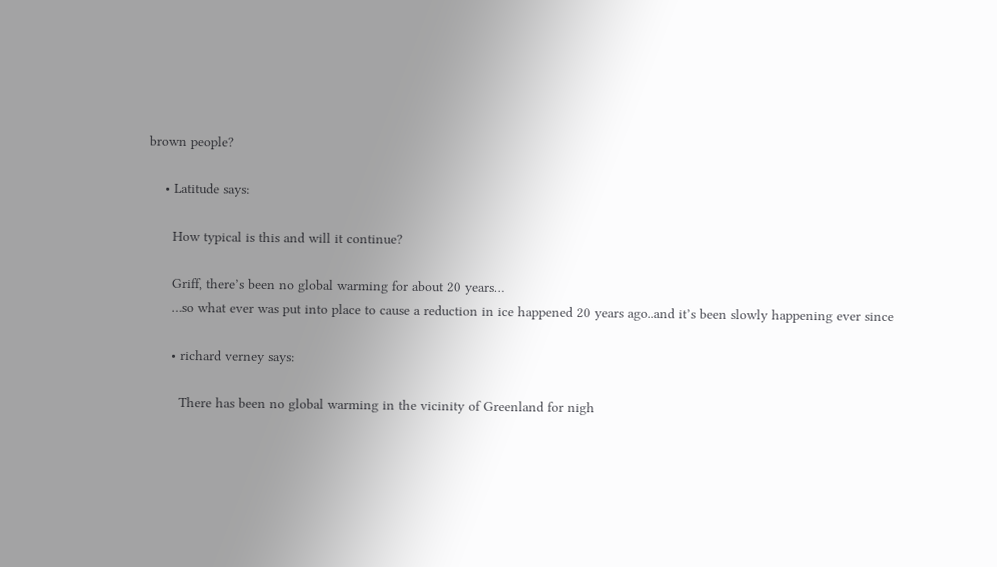brown people?

    • Latitude says:

      How typical is this and will it continue?

      Griff, there’s been no global warming for about 20 years…
      …so what ever was put into place to cause a reduction in ice happened 20 years ago..and it’s been slowly happening ever since

      • richard verney says:

        There has been no global warming in the vicinity of Greenland for nigh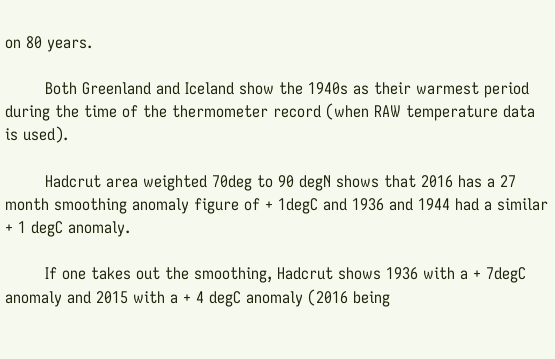on 80 years.

        Both Greenland and Iceland show the 1940s as their warmest period during the time of the thermometer record (when RAW temperature data is used).

        Hadcrut area weighted 70deg to 90 degN shows that 2016 has a 27 month smoothing anomaly figure of + 1degC and 1936 and 1944 had a similar + 1 degC anomaly.

        If one takes out the smoothing, Hadcrut shows 1936 with a + 7degC anomaly and 2015 with a + 4 degC anomaly (2016 being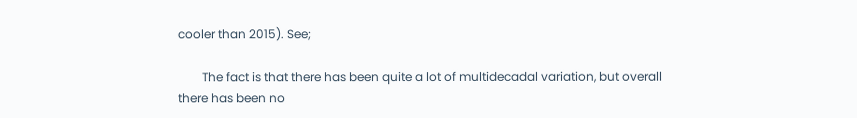cooler than 2015). See;

        The fact is that there has been quite a lot of multidecadal variation, but overall there has been no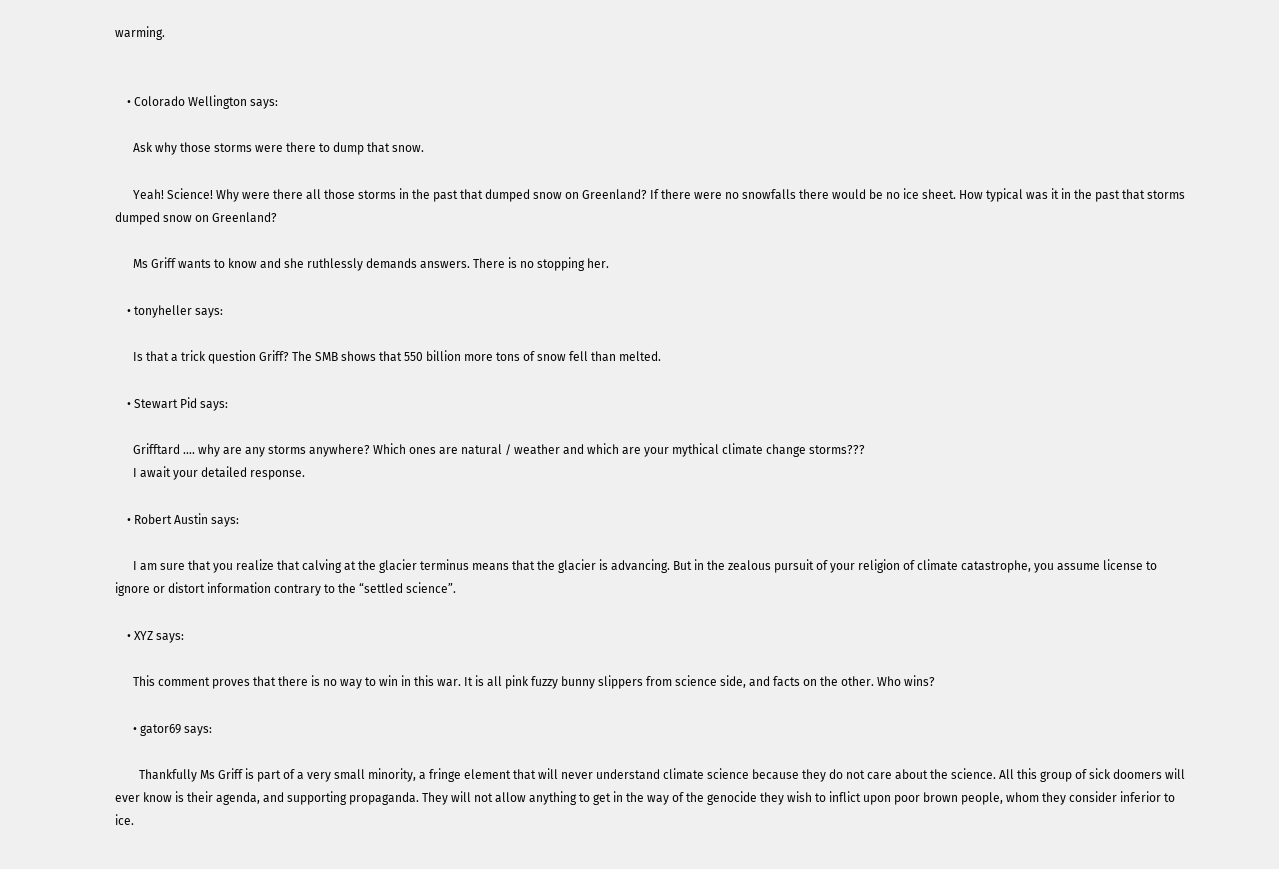warming.


    • Colorado Wellington says:

      Ask why those storms were there to dump that snow.

      Yeah! Science! Why were there all those storms in the past that dumped snow on Greenland? If there were no snowfalls there would be no ice sheet. How typical was it in the past that storms dumped snow on Greenland?

      Ms Griff wants to know and she ruthlessly demands answers. There is no stopping her.

    • tonyheller says:

      Is that a trick question Griff? The SMB shows that 550 billion more tons of snow fell than melted.

    • Stewart Pid says:

      Grifftard …. why are any storms anywhere? Which ones are natural / weather and which are your mythical climate change storms???
      I await your detailed response.

    • Robert Austin says:

      I am sure that you realize that calving at the glacier terminus means that the glacier is advancing. But in the zealous pursuit of your religion of climate catastrophe, you assume license to ignore or distort information contrary to the “settled science”.

    • XYZ says:

      This comment proves that there is no way to win in this war. It is all pink fuzzy bunny slippers from science side, and facts on the other. Who wins?

      • gator69 says:

        Thankfully Ms Griff is part of a very small minority, a fringe element that will never understand climate science because they do not care about the science. All this group of sick doomers will ever know is their agenda, and supporting propaganda. They will not allow anything to get in the way of the genocide they wish to inflict upon poor brown people, whom they consider inferior to ice.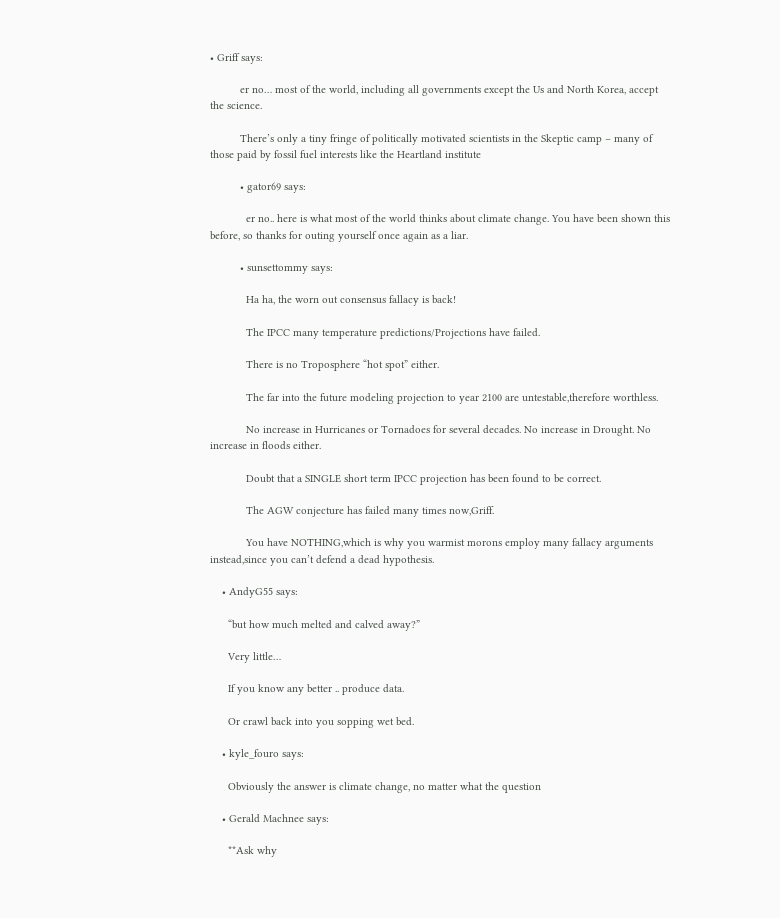• Griff says:

          er no… most of the world, including all governments except the Us and North Korea, accept the science.

          There’s only a tiny fringe of politically motivated scientists in the Skeptic camp – many of those paid by fossil fuel interests like the Heartland institute

          • gator69 says:

            er no.. here is what most of the world thinks about climate change. You have been shown this before, so thanks for outing yourself once again as a liar.

          • sunsettommy says:

            Ha ha, the worn out consensus fallacy is back!

            The IPCC many temperature predictions/Projections have failed.

            There is no Troposphere “hot spot” either.

            The far into the future modeling projection to year 2100 are untestable,therefore worthless.

            No increase in Hurricanes or Tornadoes for several decades. No increase in Drought. No increase in floods either.

            Doubt that a SINGLE short term IPCC projection has been found to be correct.

            The AGW conjecture has failed many times now,Griff.

            You have NOTHING,which is why you warmist morons employ many fallacy arguments instead,since you can’t defend a dead hypothesis.

    • AndyG55 says:

      “but how much melted and calved away?”

      Very little…

      If you know any better .. produce data.

      Or crawl back into you sopping wet bed.

    • kyle_fouro says:

      Obviously the answer is climate change, no matter what the question

    • Gerald Machnee says:

      **Ask why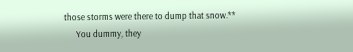those storms were there to dump that snow.**
      You dummy, they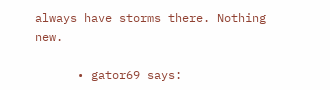always have storms there. Nothing new.

      • gator69 says: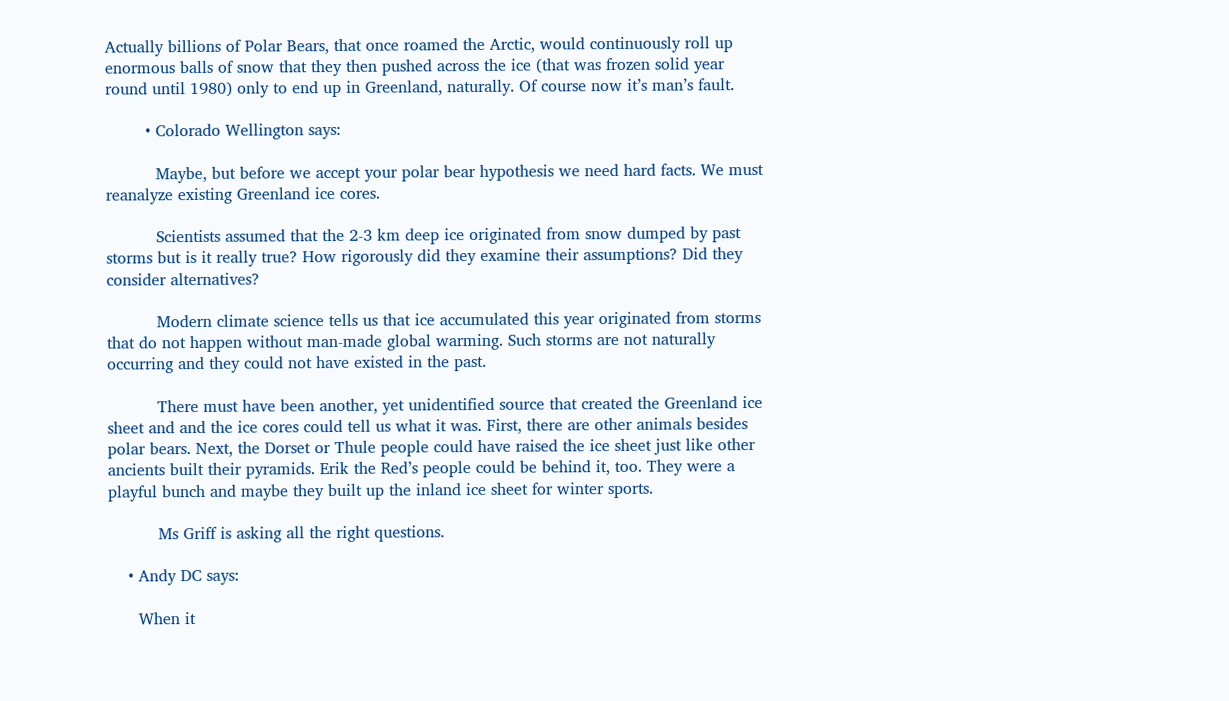Actually billions of Polar Bears, that once roamed the Arctic, would continuously roll up enormous balls of snow that they then pushed across the ice (that was frozen solid year round until 1980) only to end up in Greenland, naturally. Of course now it’s man’s fault.

        • Colorado Wellington says:

          Maybe, but before we accept your polar bear hypothesis we need hard facts. We must reanalyze existing Greenland ice cores.

          Scientists assumed that the 2-3 km deep ice originated from snow dumped by past storms but is it really true? How rigorously did they examine their assumptions? Did they consider alternatives?

          Modern climate science tells us that ice accumulated this year originated from storms that do not happen without man-made global warming. Such storms are not naturally occurring and they could not have existed in the past.

          There must have been another, yet unidentified source that created the Greenland ice sheet and and the ice cores could tell us what it was. First, there are other animals besides polar bears. Next, the Dorset or Thule people could have raised the ice sheet just like other ancients built their pyramids. Erik the Red’s people could be behind it, too. They were a playful bunch and maybe they built up the inland ice sheet for winter sports.

          Ms Griff is asking all the right questions.

    • Andy DC says:

      When it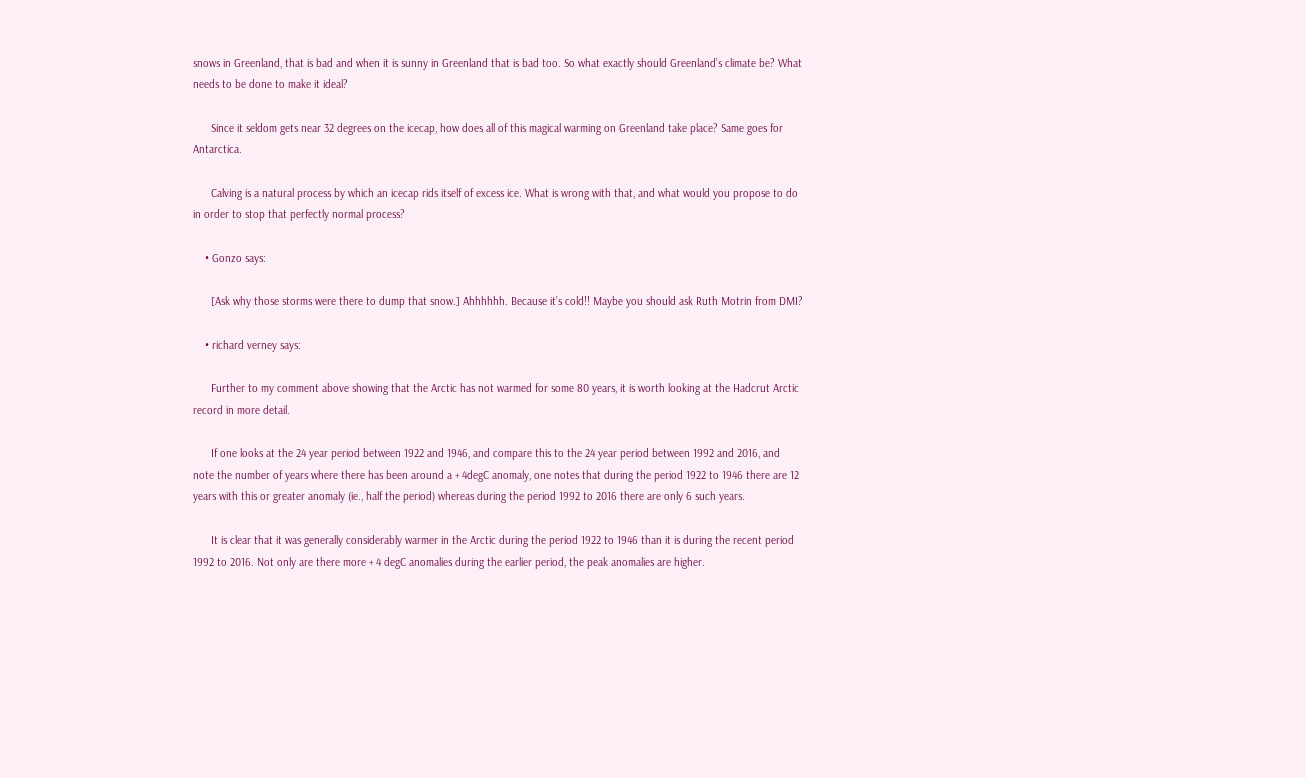snows in Greenland, that is bad and when it is sunny in Greenland that is bad too. So what exactly should Greenland’s climate be? What needs to be done to make it ideal?

      Since it seldom gets near 32 degrees on the icecap, how does all of this magical warming on Greenland take place? Same goes for Antarctica.

      Calving is a natural process by which an icecap rids itself of excess ice. What is wrong with that, and what would you propose to do in order to stop that perfectly normal process?

    • Gonzo says:

      [Ask why those storms were there to dump that snow.] Ahhhhhh. Because it’s cold!! Maybe you should ask Ruth Motrin from DMI?

    • richard verney says:

      Further to my comment above showing that the Arctic has not warmed for some 80 years, it is worth looking at the Hadcrut Arctic record in more detail.

      If one looks at the 24 year period between 1922 and 1946, and compare this to the 24 year period between 1992 and 2016, and note the number of years where there has been around a + 4degC anomaly, one notes that during the period 1922 to 1946 there are 12 years with this or greater anomaly (ie., half the period) whereas during the period 1992 to 2016 there are only 6 such years.

      It is clear that it was generally considerably warmer in the Arctic during the period 1922 to 1946 than it is during the recent period 1992 to 2016. Not only are there more + 4 degC anomalies during the earlier period, the peak anomalies are higher.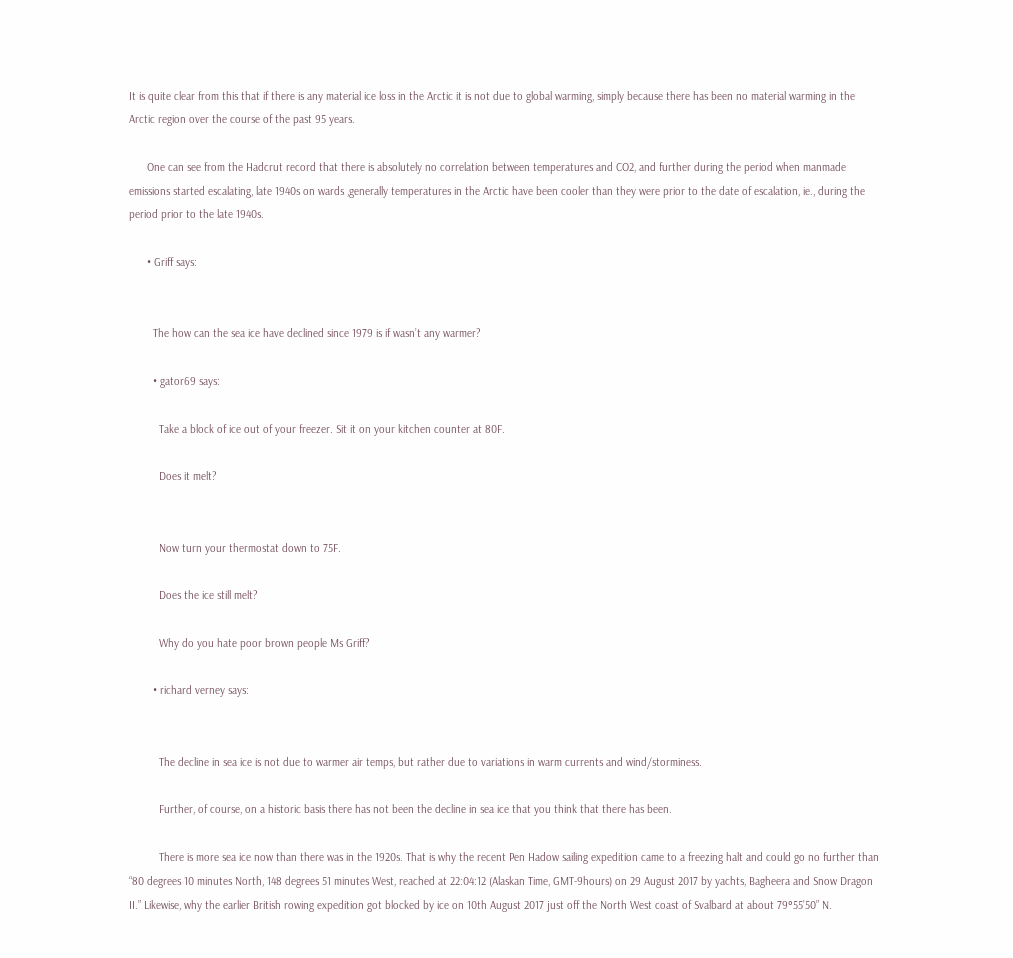It is quite clear from this that if there is any material ice loss in the Arctic it is not due to global warming, simply because there has been no material warming in the Arctic region over the course of the past 95 years.

      One can see from the Hadcrut record that there is absolutely no correlation between temperatures and CO2, and further during the period when manmade emissions started escalating, late 1940s on wards ,generally temperatures in the Arctic have been cooler than they were prior to the date of escalation, ie., during the period prior to the late 1940s.

      • Griff says:


        The how can the sea ice have declined since 1979 is if wasn’t any warmer?

        • gator69 says:

          Take a block of ice out of your freezer. Sit it on your kitchen counter at 80F.

          Does it melt?


          Now turn your thermostat down to 75F.

          Does the ice still melt?

          Why do you hate poor brown people Ms Griff?

        • richard verney says:


          The decline in sea ice is not due to warmer air temps, but rather due to variations in warm currents and wind/storminess.

          Further, of course, on a historic basis there has not been the decline in sea ice that you think that there has been.

          There is more sea ice now than there was in the 1920s. That is why the recent Pen Hadow sailing expedition came to a freezing halt and could go no further than “80 degrees 10 minutes North, 148 degrees 51 minutes West, reached at 22:04:12 (Alaskan Time, GMT-9hours) on 29 August 2017 by yachts, Bagheera and Snow Dragon II.” Likewise, why the earlier British rowing expedition got blocked by ice on 10th August 2017 just off the North West coast of Svalbard at about 79°55’50” N.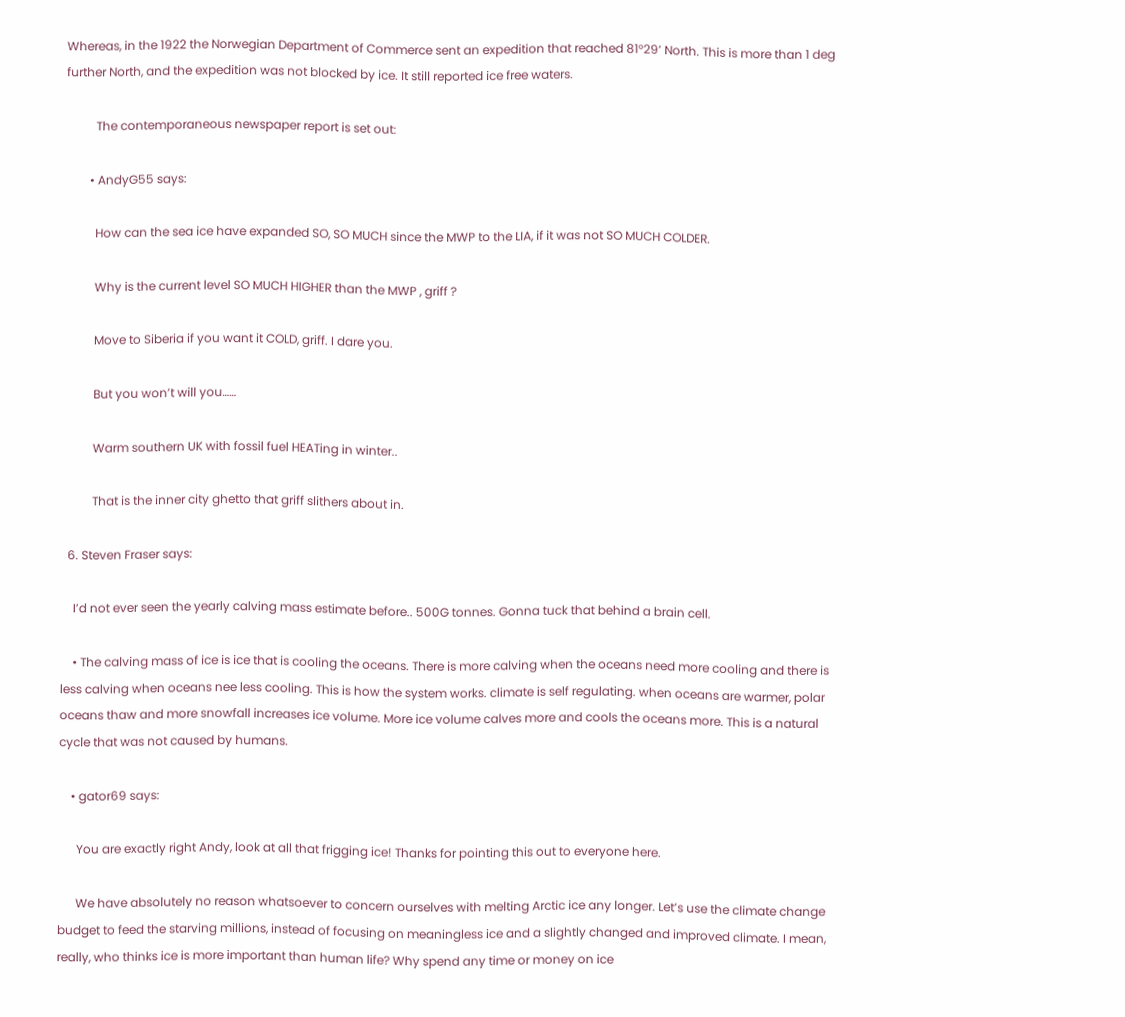Whereas, in the 1922 the Norwegian Department of Commerce sent an expedition that reached 81°29’ North. This is more than 1 deg further North, and the expedition was not blocked by ice. It still reported ice free waters.

          The contemporaneous newspaper report is set out:

        • AndyG55 says:

          How can the sea ice have expanded SO, SO MUCH since the MWP to the LIA, if it was not SO MUCH COLDER.

          Why is the current level SO MUCH HIGHER than the MWP , griff ?

          Move to Siberia if you want it COLD, griff. I dare you.

          But you won’t will you……

          Warm southern UK with fossil fuel HEATing in winter..

          That is the inner city ghetto that griff slithers about in.

  6. Steven Fraser says:

    I’d not ever seen the yearly calving mass estimate before.. 500G tonnes. Gonna tuck that behind a brain cell.

    • The calving mass of ice is ice that is cooling the oceans. There is more calving when the oceans need more cooling and there is less calving when oceans nee less cooling. This is how the system works. climate is self regulating. when oceans are warmer, polar oceans thaw and more snowfall increases ice volume. More ice volume calves more and cools the oceans more. This is a natural cycle that was not caused by humans.

    • gator69 says:

      You are exactly right Andy, look at all that frigging ice! Thanks for pointing this out to everyone here.

      We have absolutely no reason whatsoever to concern ourselves with melting Arctic ice any longer. Let’s use the climate change budget to feed the starving millions, instead of focusing on meaningless ice and a slightly changed and improved climate. I mean, really, who thinks ice is more important than human life? Why spend any time or money on ice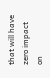that will have zero impact on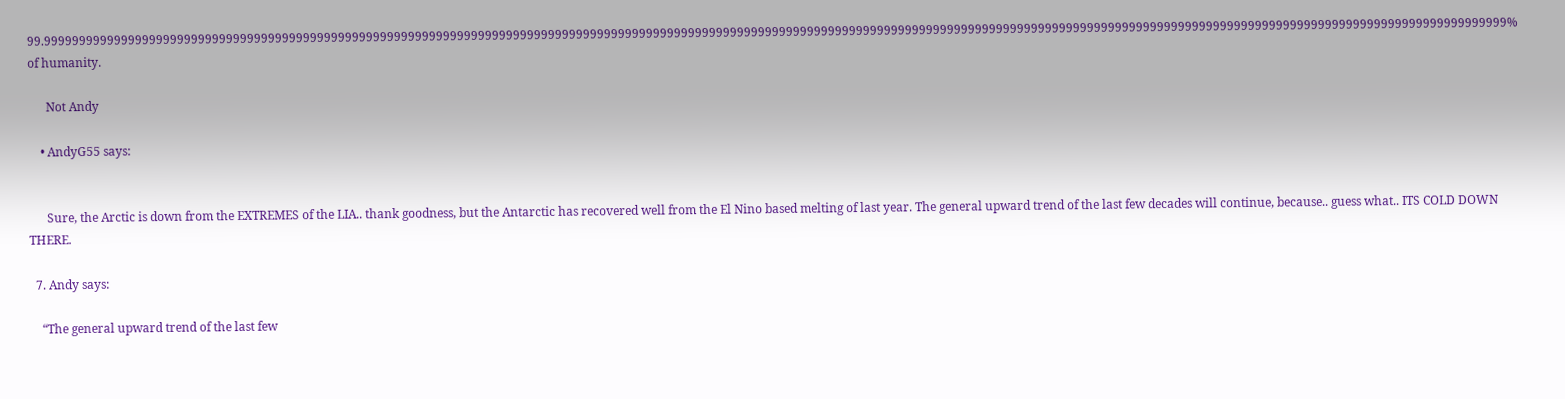99.99999999999999999999999999999999999999999999999999999999999999999999999999999999999999999999999999999999999999999999999999999999999999999999999999999999999999999999999999999999999999999999999999999999999999999% of humanity.

      Not Andy

    • AndyG55 says:


      Sure, the Arctic is down from the EXTREMES of the LIA.. thank goodness, but the Antarctic has recovered well from the El Nino based melting of last year. The general upward trend of the last few decades will continue, because.. guess what.. ITS COLD DOWN THERE.

  7. Andy says:

    “The general upward trend of the last few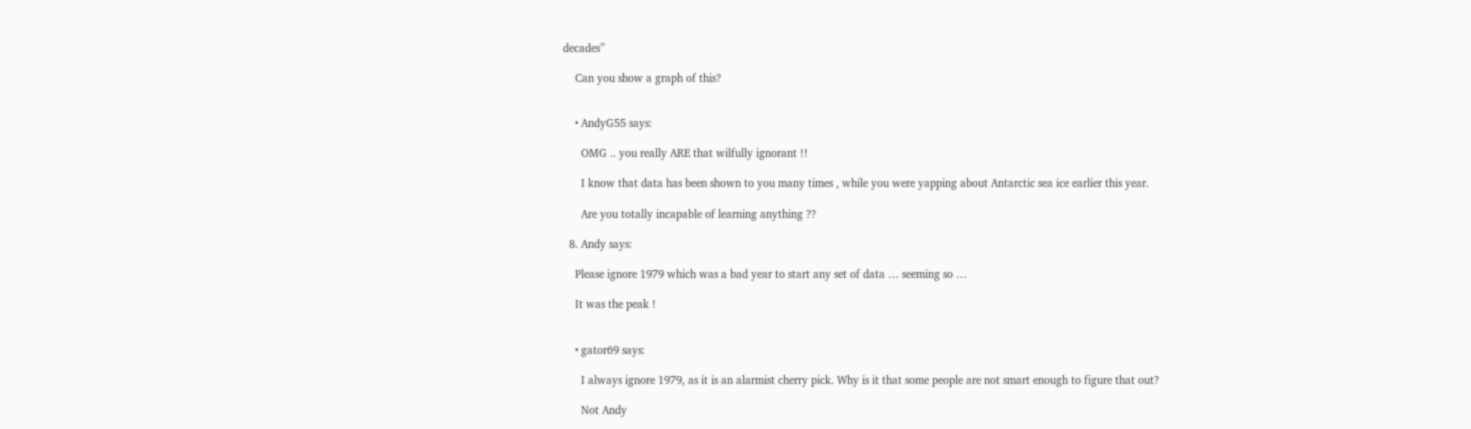decades”

    Can you show a graph of this?


    • AndyG55 says:

      OMG .. you really ARE that wilfully ignorant !!

      I know that data has been shown to you many times , while you were yapping about Antarctic sea ice earlier this year.

      Are you totally incapable of learning anything ??

  8. Andy says:

    Please ignore 1979 which was a bad year to start any set of data … seeming so …

    It was the peak !


    • gator69 says:

      I always ignore 1979, as it is an alarmist cherry pick. Why is it that some people are not smart enough to figure that out?

      Not Andy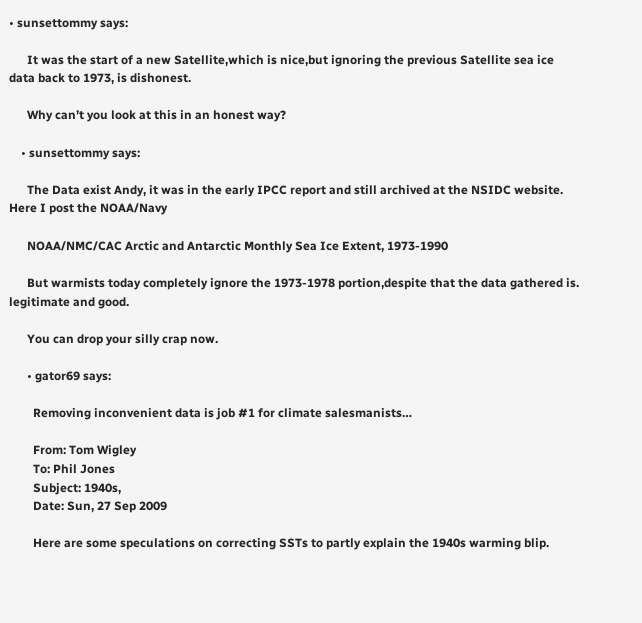• sunsettommy says:

      It was the start of a new Satellite,which is nice,but ignoring the previous Satellite sea ice data back to 1973, is dishonest.

      Why can’t you look at this in an honest way?

    • sunsettommy says:

      The Data exist Andy, it was in the early IPCC report and still archived at the NSIDC website. Here I post the NOAA/Navy

      NOAA/NMC/CAC Arctic and Antarctic Monthly Sea Ice Extent, 1973-1990

      But warmists today completely ignore the 1973-1978 portion,despite that the data gathered is. legitimate and good.

      You can drop your silly crap now.

      • gator69 says:

        Removing inconvenient data is job #1 for climate salesmanists…

        From: Tom Wigley
        To: Phil Jones
        Subject: 1940s,
        Date: Sun, 27 Sep 2009

        Here are some speculations on correcting SSTs to partly explain the 1940s warming blip.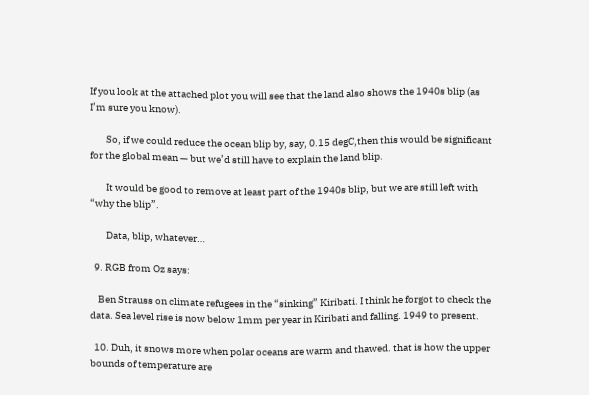If you look at the attached plot you will see that the land also shows the 1940s blip (as I’m sure you know).

        So, if we could reduce the ocean blip by, say, 0.15 degC,then this would be significant for the global mean — but we’d still have to explain the land blip.

        It would be good to remove at least part of the 1940s blip, but we are still left with “why the blip”.

        Data, blip, whatever…

  9. RGB from Oz says:

    Ben Strauss on climate refugees in the “sinking” Kiribati. I think he forgot to check the data. Sea level rise is now below 1mm per year in Kiribati and falling. 1949 to present.

  10. Duh, it snows more when polar oceans are warm and thawed. that is how the upper bounds of temperature are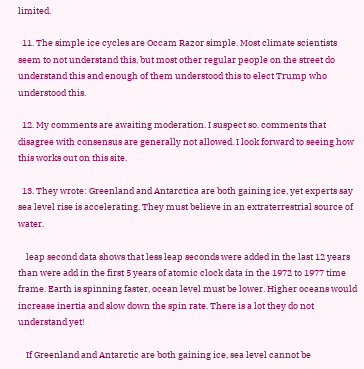limited.

  11. The simple ice cycles are Occam Razor simple. Most climate scientists seem to not understand this, but most other regular people on the street do understand this and enough of them understood this to elect Trump who understood this.

  12. My comments are awaiting moderation. I suspect so. comments that disagree with consensus are generally not allowed. I look forward to seeing how this works out on this site.

  13. They wrote: Greenland and Antarctica are both gaining ice, yet experts say sea level rise is accelerating. They must believe in an extraterrestrial source of water.

    leap second data shows that less leap seconds were added in the last 12 years than were add in the first 5 years of atomic clock data in the 1972 to 1977 time frame. Earth is spinning faster, ocean level must be lower. Higher oceans would increase inertia and slow down the spin rate. There is a lot they do not understand yet!

    If Greenland and Antarctic are both gaining ice, sea level cannot be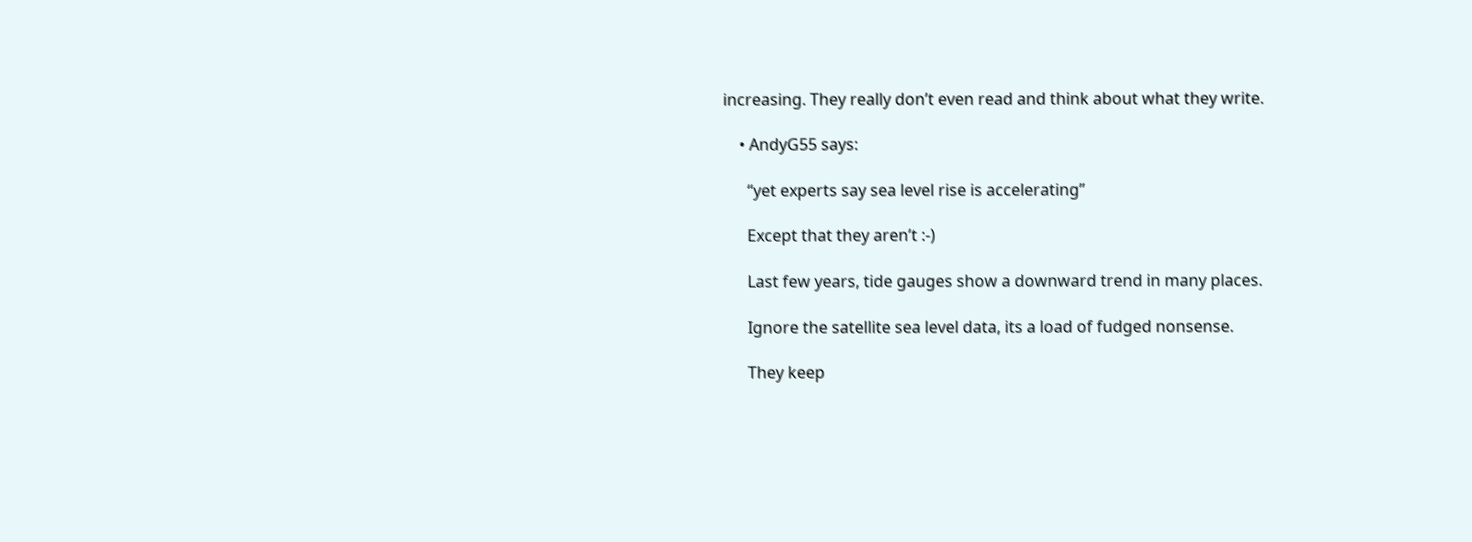increasing. They really don’t even read and think about what they write.

    • AndyG55 says:

      “yet experts say sea level rise is accelerating”

      Except that they aren’t :-)

      Last few years, tide gauges show a downward trend in many places.

      Ignore the satellite sea level data, its a load of fudged nonsense.

      They keep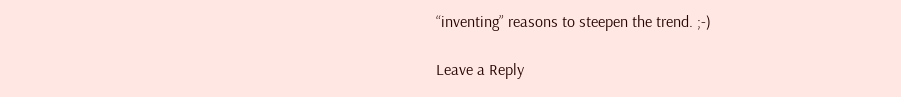“inventing” reasons to steepen the trend. ;-)

Leave a Reply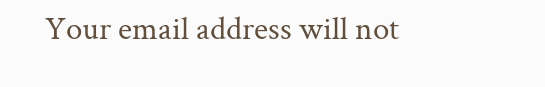Your email address will not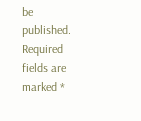be published. Required fields are marked *